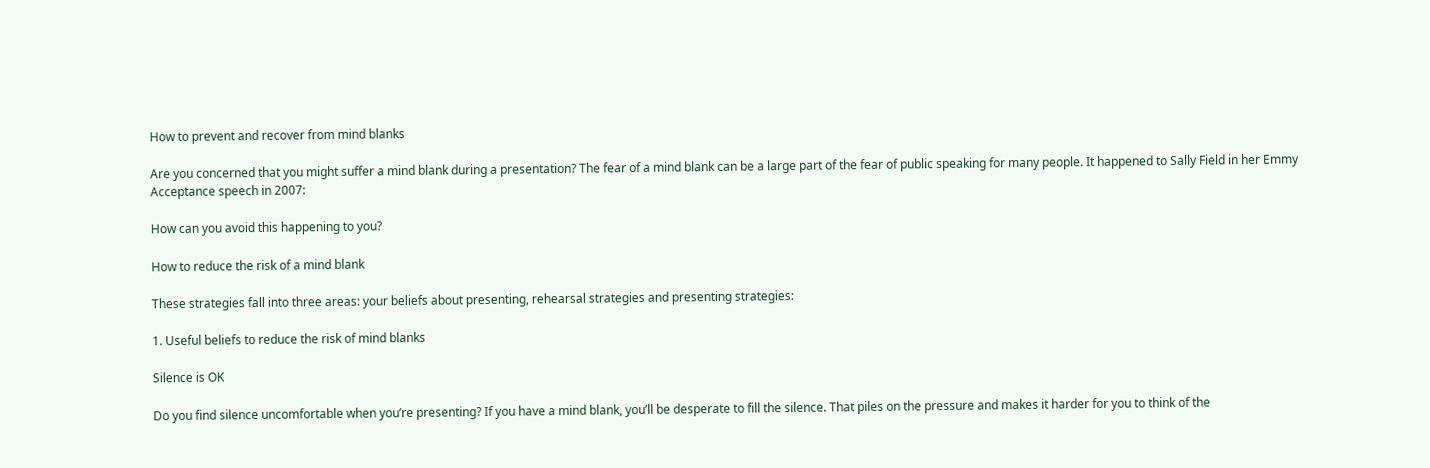How to prevent and recover from mind blanks

Are you concerned that you might suffer a mind blank during a presentation? The fear of a mind blank can be a large part of the fear of public speaking for many people. It happened to Sally Field in her Emmy Acceptance speech in 2007:

How can you avoid this happening to you?

How to reduce the risk of a mind blank

These strategies fall into three areas: your beliefs about presenting, rehearsal strategies and presenting strategies:

1. Useful beliefs to reduce the risk of mind blanks

Silence is OK

Do you find silence uncomfortable when you’re presenting? If you have a mind blank, you’ll be desperate to fill the silence. That piles on the pressure and makes it harder for you to think of the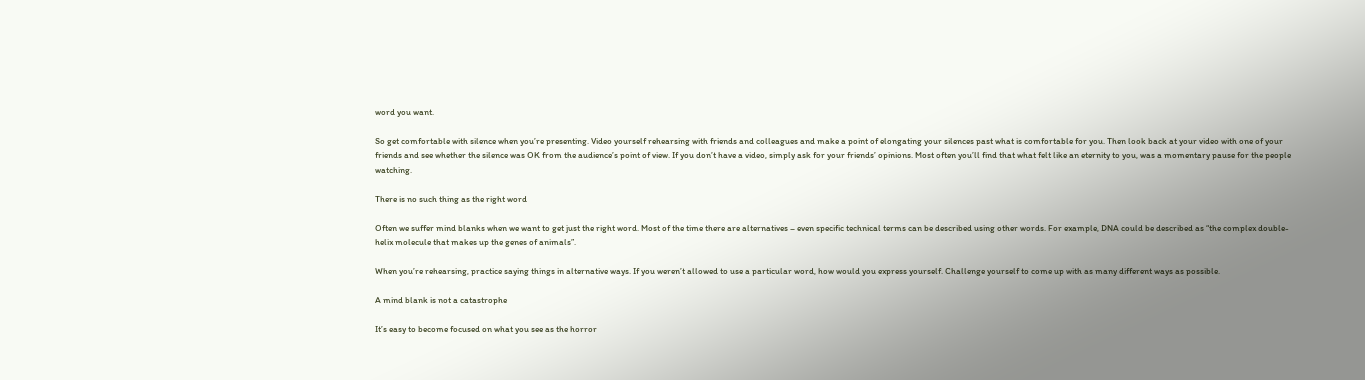word you want.

So get comfortable with silence when you’re presenting. Video yourself rehearsing with friends and colleagues and make a point of elongating your silences past what is comfortable for you. Then look back at your video with one of your friends and see whether the silence was OK from the audience’s point of view. If you don’t have a video, simply ask for your friends’ opinions. Most often you’ll find that what felt like an eternity to you, was a momentary pause for the people watching.

There is no such thing as the right word

Often we suffer mind blanks when we want to get just the right word. Most of the time there are alternatives – even specific technical terms can be described using other words. For example, DNA could be described as “the complex double-helix molecule that makes up the genes of animals”.

When you’re rehearsing, practice saying things in alternative ways. If you weren’t allowed to use a particular word, how would you express yourself. Challenge yourself to come up with as many different ways as possible.

A mind blank is not a catastrophe

It’s easy to become focused on what you see as the horror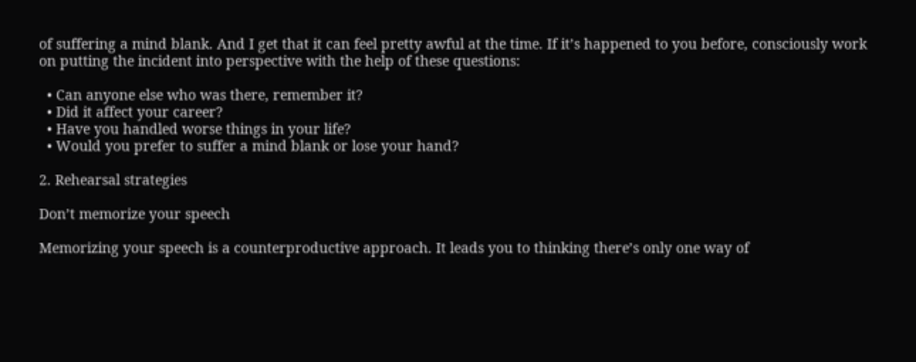of suffering a mind blank. And I get that it can feel pretty awful at the time. If it’s happened to you before, consciously work on putting the incident into perspective with the help of these questions:

  • Can anyone else who was there, remember it?
  • Did it affect your career?
  • Have you handled worse things in your life?
  • Would you prefer to suffer a mind blank or lose your hand?

2. Rehearsal strategies

Don’t memorize your speech

Memorizing your speech is a counterproductive approach. It leads you to thinking there’s only one way of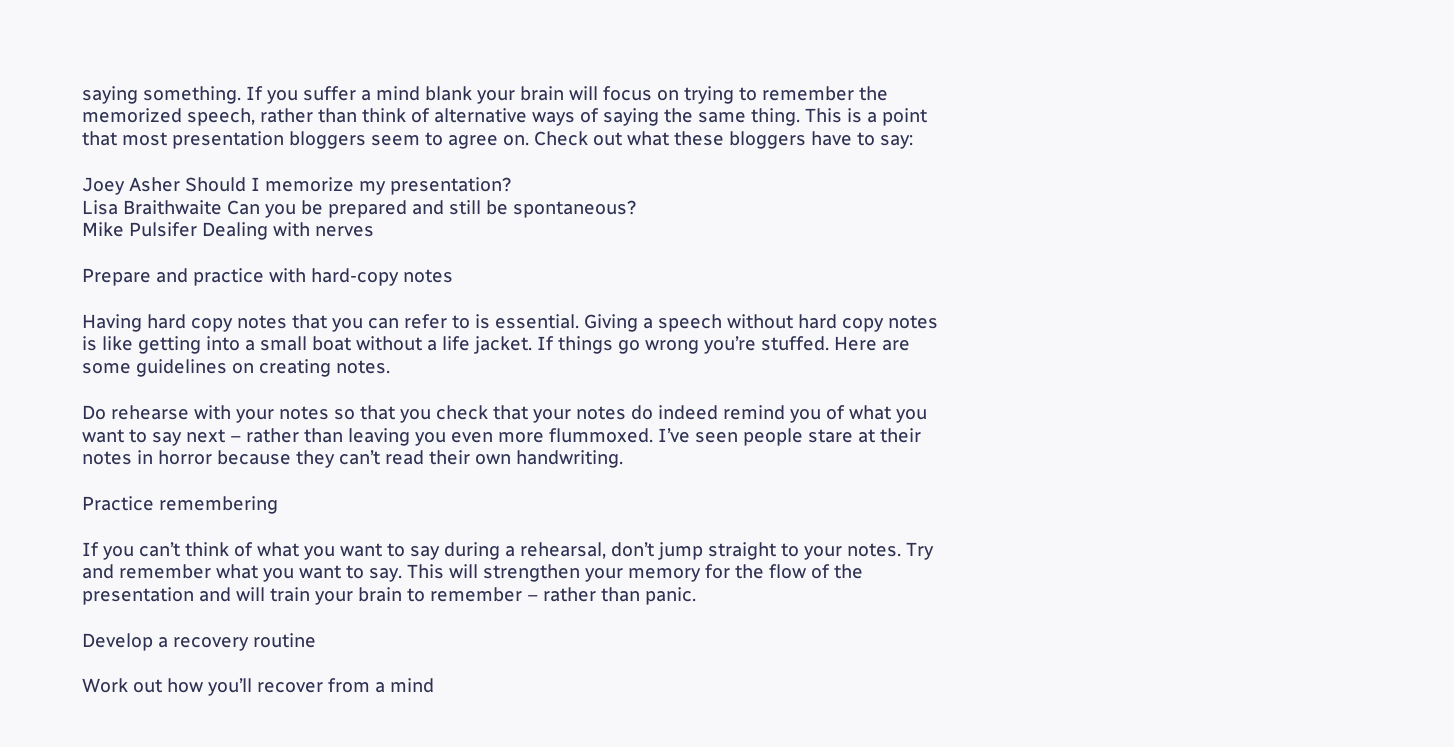saying something. If you suffer a mind blank your brain will focus on trying to remember the memorized speech, rather than think of alternative ways of saying the same thing. This is a point that most presentation bloggers seem to agree on. Check out what these bloggers have to say:

Joey Asher Should I memorize my presentation?
Lisa Braithwaite Can you be prepared and still be spontaneous?
Mike Pulsifer Dealing with nerves

Prepare and practice with hard-copy notes

Having hard copy notes that you can refer to is essential. Giving a speech without hard copy notes is like getting into a small boat without a life jacket. If things go wrong you’re stuffed. Here are some guidelines on creating notes.

Do rehearse with your notes so that you check that your notes do indeed remind you of what you want to say next – rather than leaving you even more flummoxed. I’ve seen people stare at their notes in horror because they can’t read their own handwriting.

Practice remembering

If you can’t think of what you want to say during a rehearsal, don’t jump straight to your notes. Try and remember what you want to say. This will strengthen your memory for the flow of the presentation and will train your brain to remember – rather than panic.

Develop a recovery routine

Work out how you’ll recover from a mind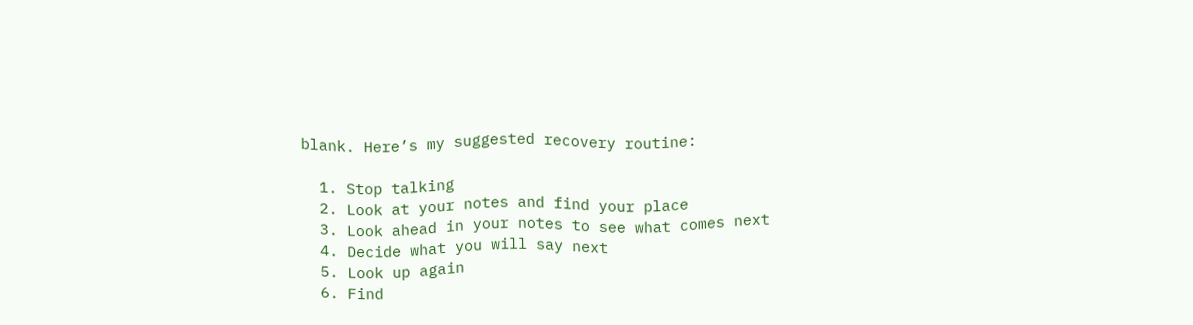blank. Here’s my suggested recovery routine:

  1. Stop talking
  2. Look at your notes and find your place
  3. Look ahead in your notes to see what comes next
  4. Decide what you will say next
  5. Look up again
  6. Find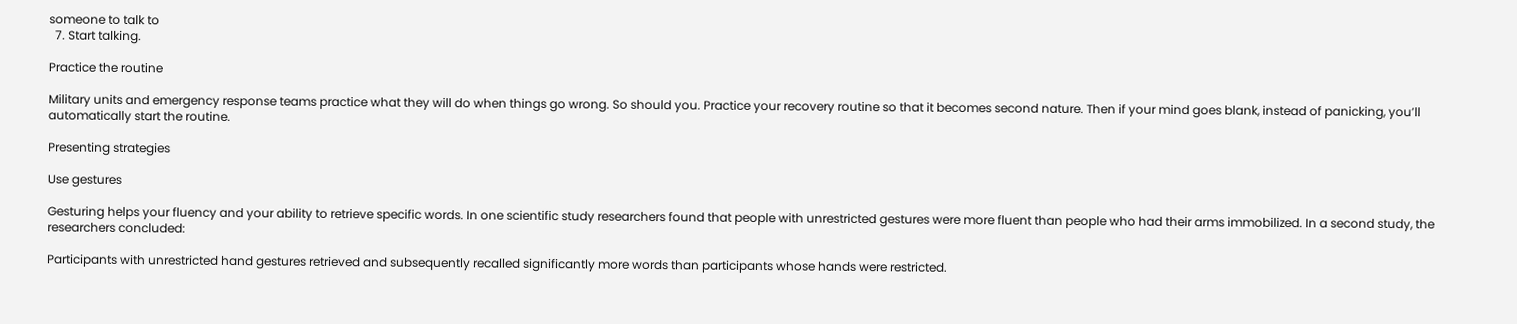someone to talk to
  7. Start talking.

Practice the routine

Military units and emergency response teams practice what they will do when things go wrong. So should you. Practice your recovery routine so that it becomes second nature. Then if your mind goes blank, instead of panicking, you’ll automatically start the routine.

Presenting strategies

Use gestures

Gesturing helps your fluency and your ability to retrieve specific words. In one scientific study researchers found that people with unrestricted gestures were more fluent than people who had their arms immobilized. In a second study, the researchers concluded:

Participants with unrestricted hand gestures retrieved and subsequently recalled significantly more words than participants whose hands were restricted.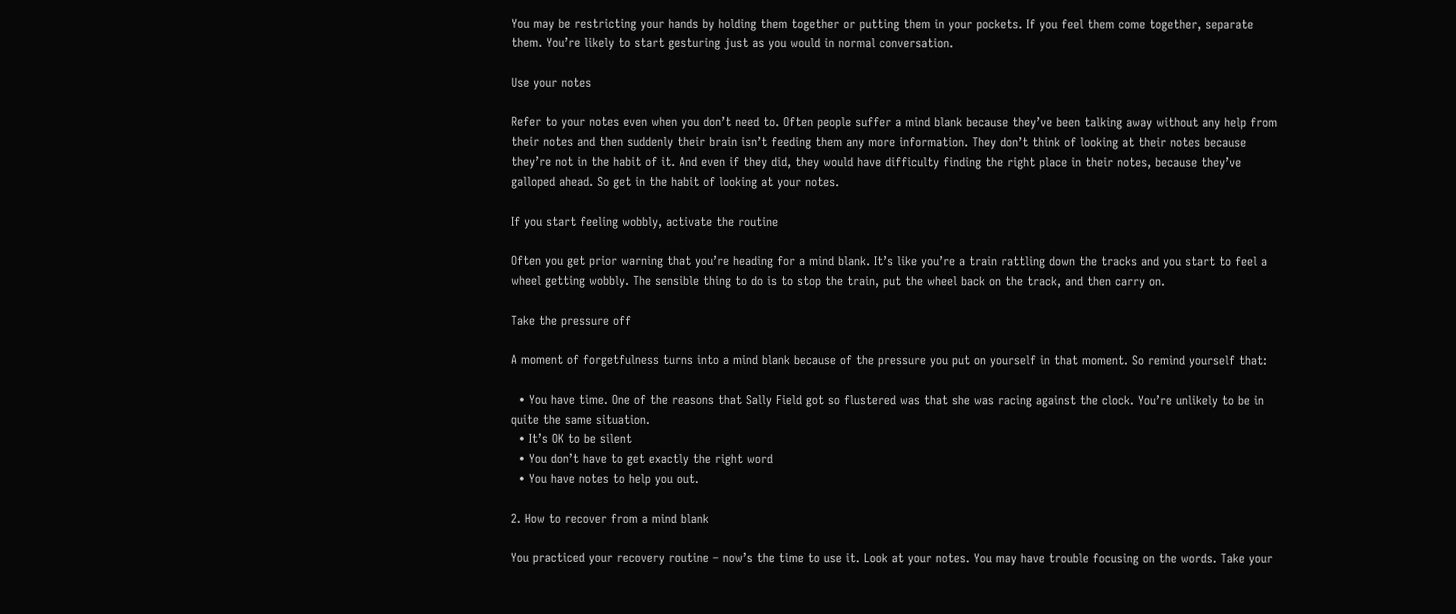You may be restricting your hands by holding them together or putting them in your pockets. If you feel them come together, separate them. You’re likely to start gesturing just as you would in normal conversation.

Use your notes

Refer to your notes even when you don’t need to. Often people suffer a mind blank because they’ve been talking away without any help from their notes and then suddenly their brain isn’t feeding them any more information. They don’t think of looking at their notes because they’re not in the habit of it. And even if they did, they would have difficulty finding the right place in their notes, because they’ve galloped ahead. So get in the habit of looking at your notes.

If you start feeling wobbly, activate the routine

Often you get prior warning that you’re heading for a mind blank. It’s like you’re a train rattling down the tracks and you start to feel a wheel getting wobbly. The sensible thing to do is to stop the train, put the wheel back on the track, and then carry on.

Take the pressure off

A moment of forgetfulness turns into a mind blank because of the pressure you put on yourself in that moment. So remind yourself that:

  • You have time. One of the reasons that Sally Field got so flustered was that she was racing against the clock. You’re unlikely to be in quite the same situation.
  • It’s OK to be silent
  • You don’t have to get exactly the right word
  • You have notes to help you out.

2. How to recover from a mind blank

You practiced your recovery routine – now’s the time to use it. Look at your notes. You may have trouble focusing on the words. Take your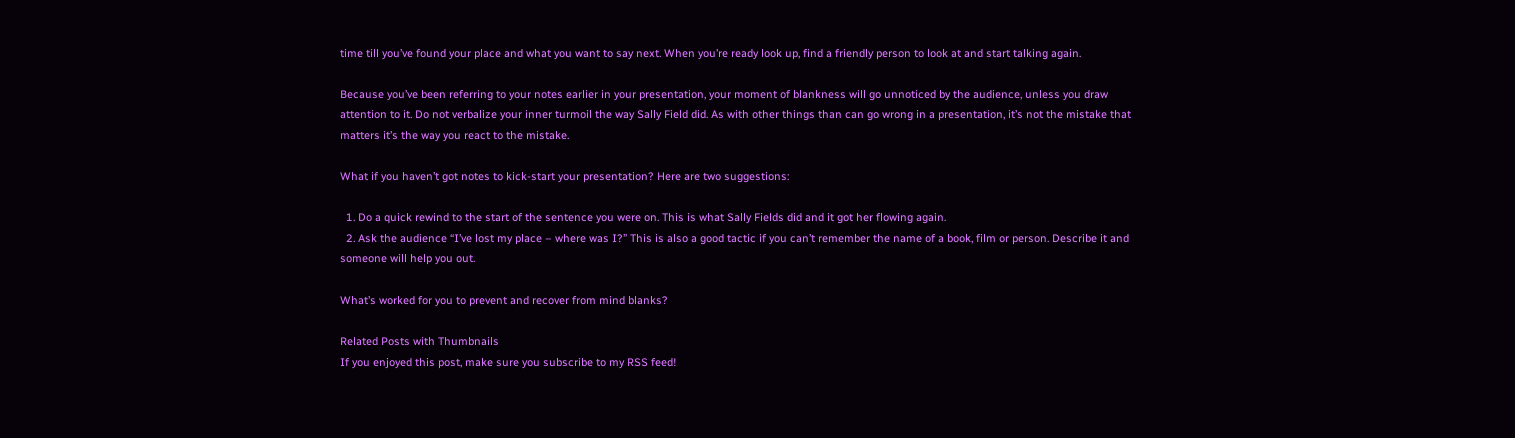time till you’ve found your place and what you want to say next. When you’re ready look up, find a friendly person to look at and start talking again.

Because you’ve been referring to your notes earlier in your presentation, your moment of blankness will go unnoticed by the audience, unless you draw attention to it. Do not verbalize your inner turmoil the way Sally Field did. As with other things than can go wrong in a presentation, it’s not the mistake that matters it’s the way you react to the mistake.

What if you haven’t got notes to kick-start your presentation? Here are two suggestions:

  1. Do a quick rewind to the start of the sentence you were on. This is what Sally Fields did and it got her flowing again.
  2. Ask the audience “I’ve lost my place – where was I?” This is also a good tactic if you can’t remember the name of a book, film or person. Describe it and someone will help you out.

What’s worked for you to prevent and recover from mind blanks?

Related Posts with Thumbnails
If you enjoyed this post, make sure you subscribe to my RSS feed!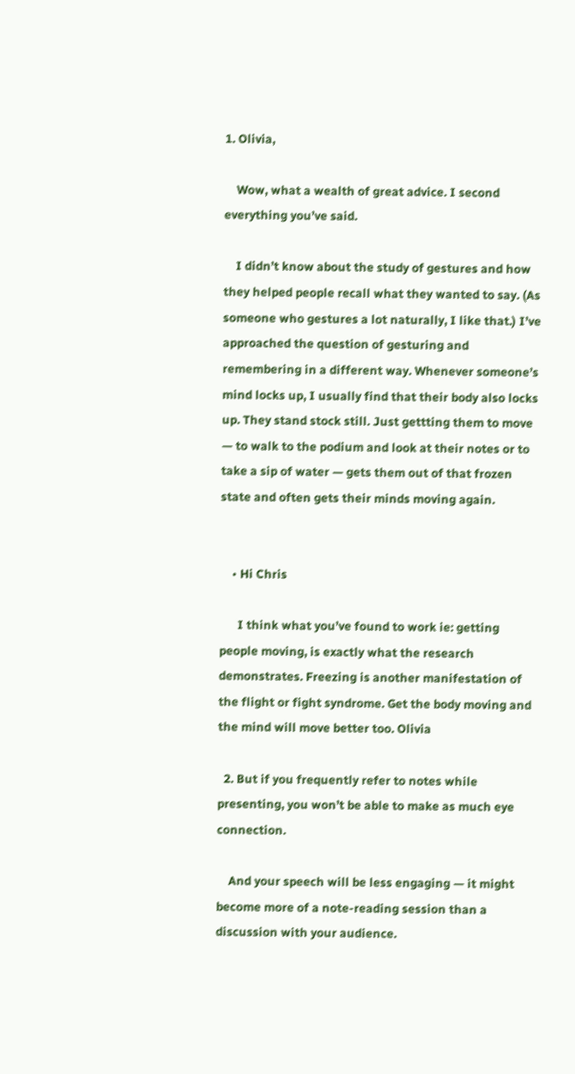1. Olivia,

    Wow, what a wealth of great advice. I second everything you’ve said.

    I didn’t know about the study of gestures and how they helped people recall what they wanted to say. (As someone who gestures a lot naturally, I like that.) I’ve approached the question of gesturing and remembering in a different way. Whenever someone’s mind locks up, I usually find that their body also locks up. They stand stock still. Just gettting them to move — to walk to the podium and look at their notes or to take a sip of water — gets them out of that frozen state and often gets their minds moving again.


    • Hi Chris

      I think what you’ve found to work ie: getting people moving, is exactly what the research demonstrates. Freezing is another manifestation of the flight or fight syndrome. Get the body moving and the mind will move better too. Olivia

  2. But if you frequently refer to notes while presenting, you won’t be able to make as much eye connection.

    And your speech will be less engaging — it might become more of a note-reading session than a discussion with your audience.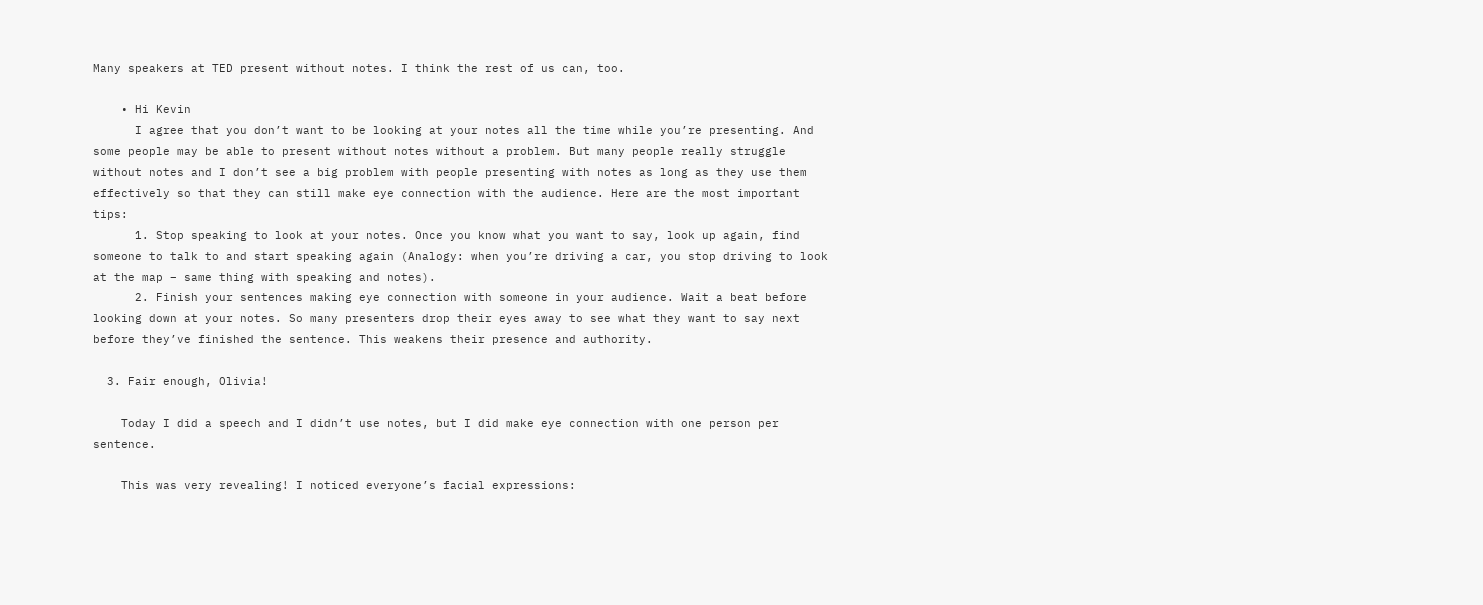Many speakers at TED present without notes. I think the rest of us can, too.

    • Hi Kevin
      I agree that you don’t want to be looking at your notes all the time while you’re presenting. And some people may be able to present without notes without a problem. But many people really struggle without notes and I don’t see a big problem with people presenting with notes as long as they use them effectively so that they can still make eye connection with the audience. Here are the most important tips:
      1. Stop speaking to look at your notes. Once you know what you want to say, look up again, find someone to talk to and start speaking again (Analogy: when you’re driving a car, you stop driving to look at the map – same thing with speaking and notes).
      2. Finish your sentences making eye connection with someone in your audience. Wait a beat before looking down at your notes. So many presenters drop their eyes away to see what they want to say next before they’ve finished the sentence. This weakens their presence and authority.

  3. Fair enough, Olivia!

    Today I did a speech and I didn’t use notes, but I did make eye connection with one person per sentence.

    This was very revealing! I noticed everyone’s facial expressions: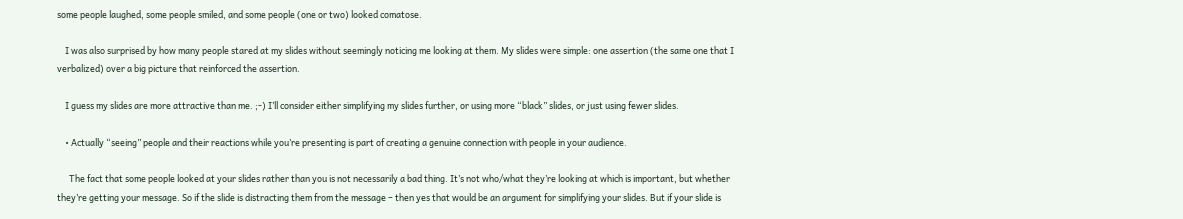some people laughed, some people smiled, and some people (one or two) looked comatose.

    I was also surprised by how many people stared at my slides without seemingly noticing me looking at them. My slides were simple: one assertion (the same one that I verbalized) over a big picture that reinforced the assertion.

    I guess my slides are more attractive than me. ;-) I’ll consider either simplifying my slides further, or using more “black” slides, or just using fewer slides.

    • Actually “seeing” people and their reactions while you’re presenting is part of creating a genuine connection with people in your audience.

      The fact that some people looked at your slides rather than you is not necessarily a bad thing. It’s not who/what they’re looking at which is important, but whether they’re getting your message. So if the slide is distracting them from the message – then yes that would be an argument for simplifying your slides. But if your slide is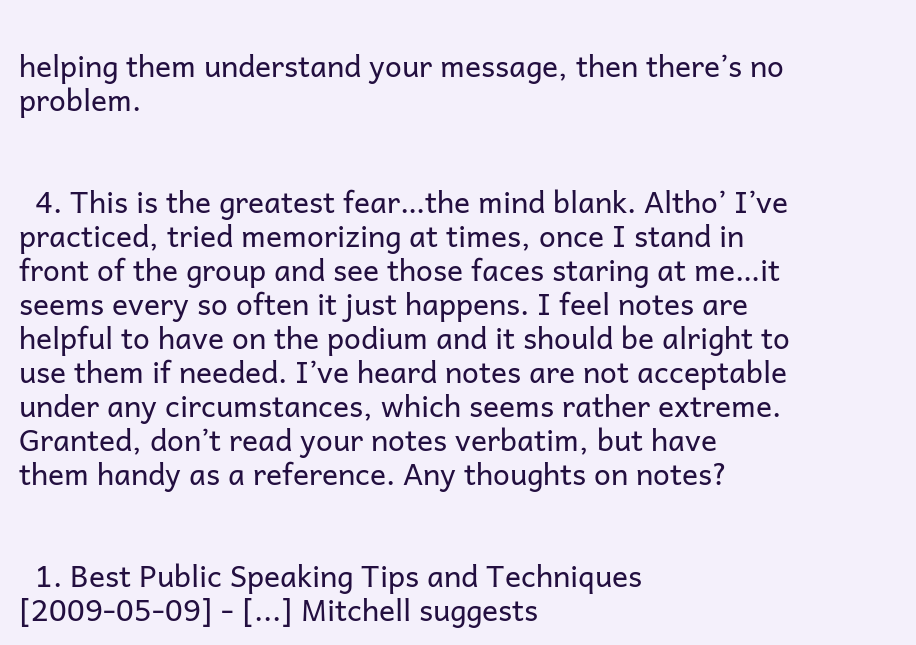helping them understand your message, then there’s no problem.


  4. This is the greatest fear…the mind blank. Altho’ I’ve practiced, tried memorizing at times, once I stand in front of the group and see those faces staring at me…it seems every so often it just happens. I feel notes are helpful to have on the podium and it should be alright to use them if needed. I’ve heard notes are not acceptable under any circumstances, which seems rather extreme. Granted, don’t read your notes verbatim, but have them handy as a reference. Any thoughts on notes?


  1. Best Public Speaking Tips and Techniques [2009-05-09] - [...] Mitchell suggests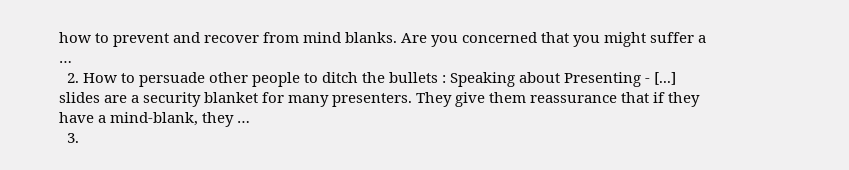how to prevent and recover from mind blanks. Are you concerned that you might suffer a …
  2. How to persuade other people to ditch the bullets : Speaking about Presenting - [...] slides are a security blanket for many presenters. They give them reassurance that if they have a mind-blank, they …
  3.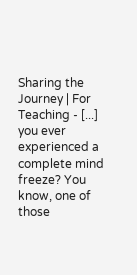Sharing the Journey | For Teaching - [...] you ever experienced a complete mind freeze? You know, one of those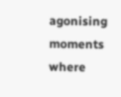agonising moments where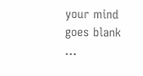your mind goes blank …